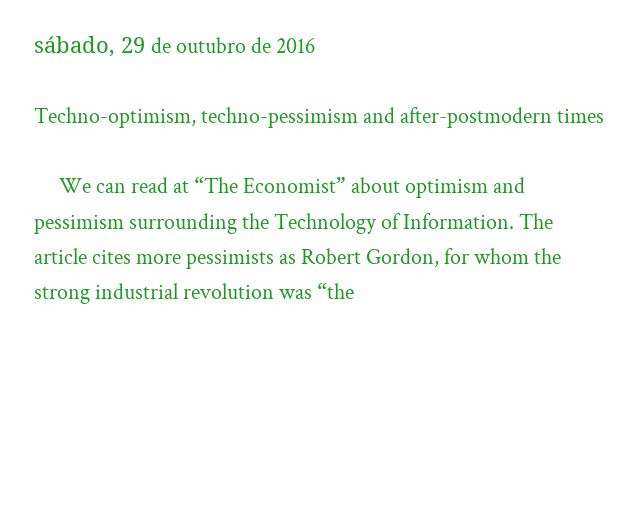sábado, 29 de outubro de 2016

Techno-optimism, techno-pessimism and after-postmodern times

     We can read at “The Economist” about optimism and pessimism surrounding the Technology of Information. The article cites more pessimists as Robert Gordon, for whom the strong industrial revolution was “the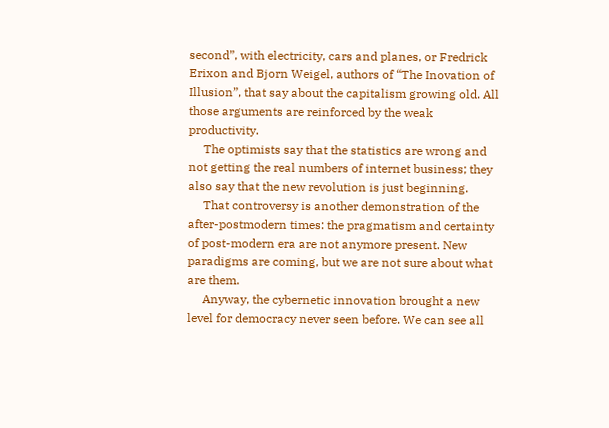second”, with electricity, cars and planes, or Fredrick Erixon and Bjorn Weigel, authors of “The Inovation of Illusion”, that say about the capitalism growing old. All those arguments are reinforced by the weak productivity.
     The optimists say that the statistics are wrong and not getting the real numbers of internet business; they also say that the new revolution is just beginning.
     That controversy is another demonstration of the after-postmodern times: the pragmatism and certainty of post-modern era are not anymore present. New paradigms are coming, but we are not sure about what are them.
     Anyway, the cybernetic innovation brought a new level for democracy never seen before. We can see all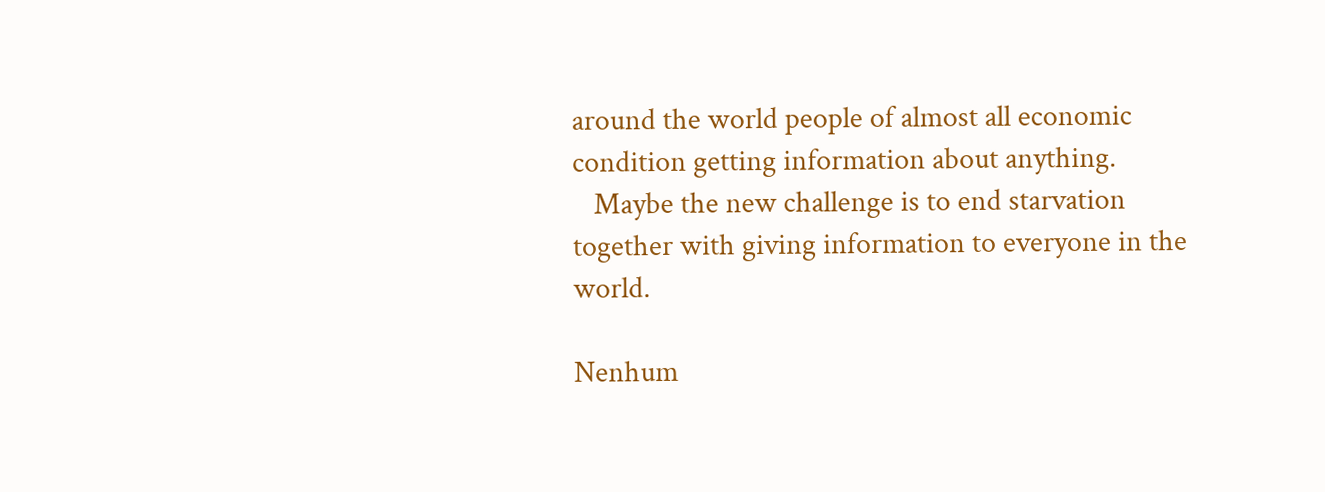around the world people of almost all economic condition getting information about anything.
   Maybe the new challenge is to end starvation together with giving information to everyone in the world.

Nenhum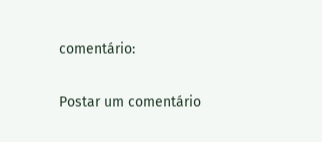comentário:

Postar um comentário